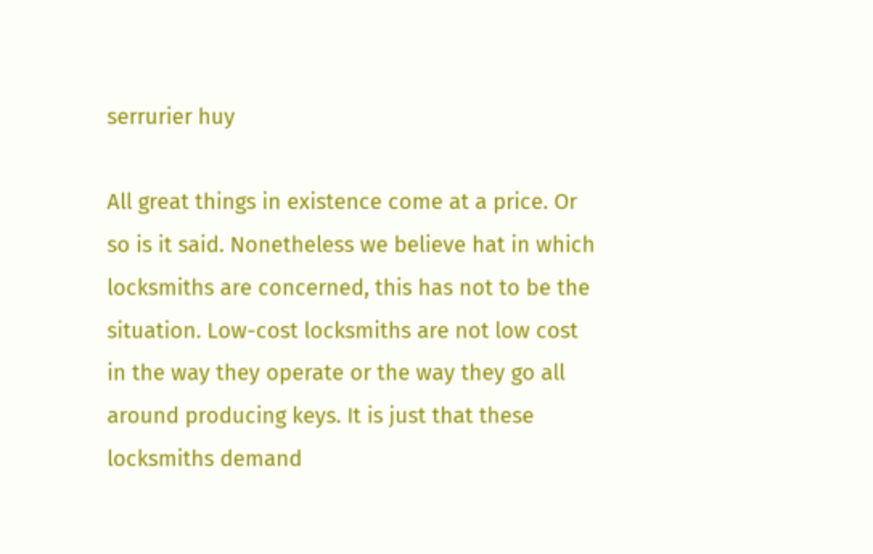serrurier huy

All great things in existence come at a price. Or so is it said. Nonetheless we believe hat in which locksmiths are concerned, this has not to be the situation. Low-cost locksmiths are not low cost in the way they operate or the way they go all around producing keys. It is just that these locksmiths demand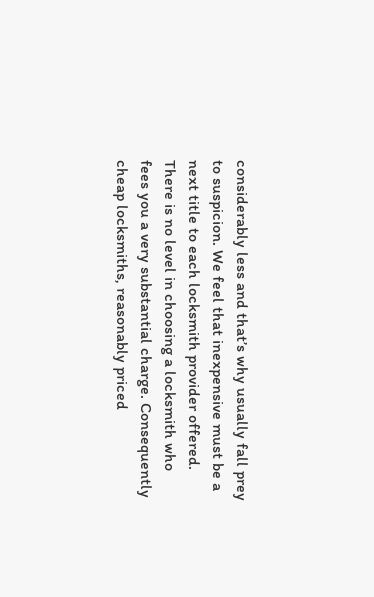considerably less and that’s why usually fall prey to suspicion. We feel that inexpensive must be a next title to each locksmith provider offered. There is no level in choosing a locksmith who fees you a very substantial charge. Consequently cheap locksmiths, reasonably priced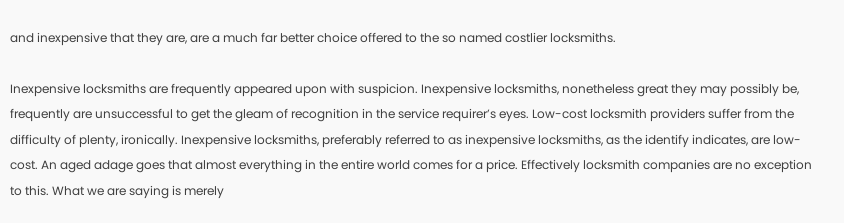and inexpensive that they are, are a much far better choice offered to the so named costlier locksmiths.

Inexpensive locksmiths are frequently appeared upon with suspicion. Inexpensive locksmiths, nonetheless great they may possibly be, frequently are unsuccessful to get the gleam of recognition in the service requirer’s eyes. Low-cost locksmith providers suffer from the difficulty of plenty, ironically. Inexpensive locksmiths, preferably referred to as inexpensive locksmiths, as the identify indicates, are low-cost. An aged adage goes that almost everything in the entire world comes for a price. Effectively locksmith companies are no exception to this. What we are saying is merely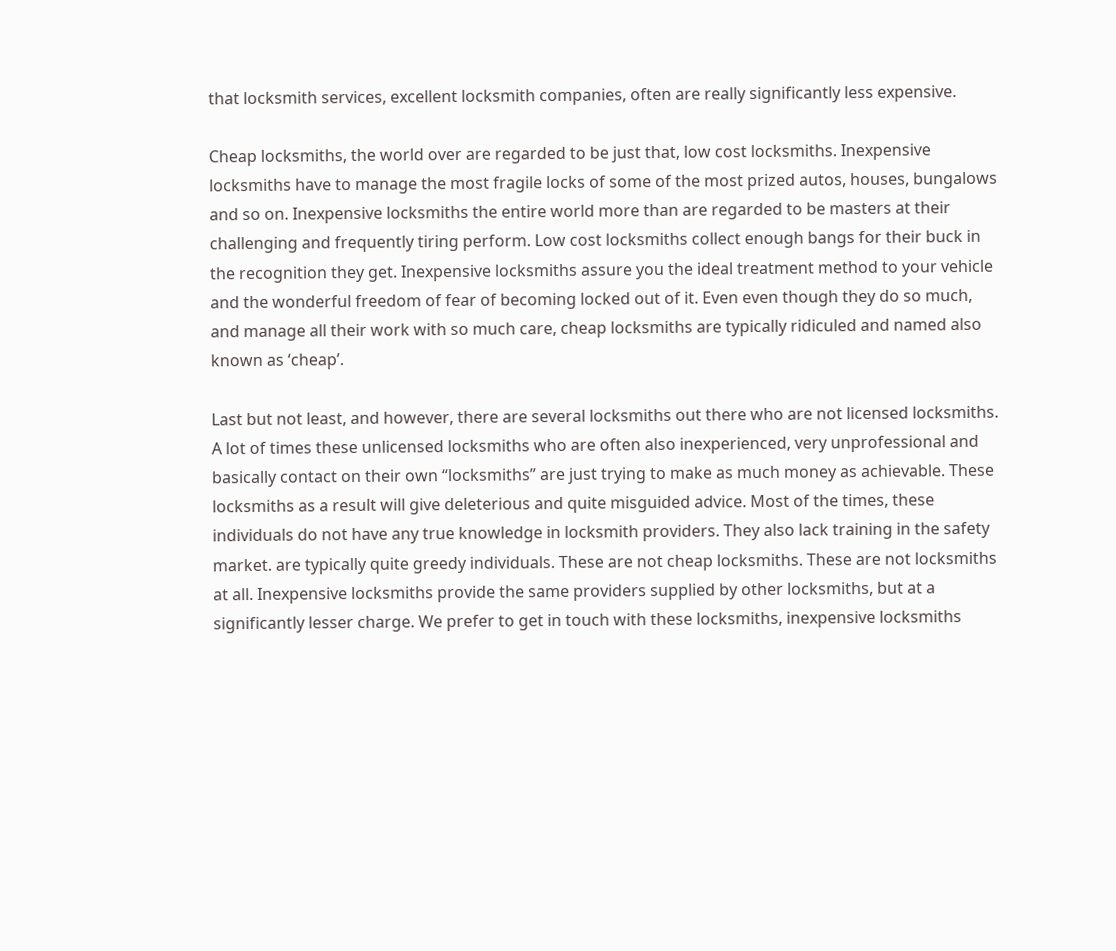that locksmith services, excellent locksmith companies, often are really significantly less expensive.

Cheap locksmiths, the world over are regarded to be just that, low cost locksmiths. Inexpensive locksmiths have to manage the most fragile locks of some of the most prized autos, houses, bungalows and so on. Inexpensive locksmiths the entire world more than are regarded to be masters at their challenging and frequently tiring perform. Low cost locksmiths collect enough bangs for their buck in the recognition they get. Inexpensive locksmiths assure you the ideal treatment method to your vehicle and the wonderful freedom of fear of becoming locked out of it. Even even though they do so much, and manage all their work with so much care, cheap locksmiths are typically ridiculed and named also known as ‘cheap’.

Last but not least, and however, there are several locksmiths out there who are not licensed locksmiths. A lot of times these unlicensed locksmiths who are often also inexperienced, very unprofessional and basically contact on their own “locksmiths” are just trying to make as much money as achievable. These locksmiths as a result will give deleterious and quite misguided advice. Most of the times, these individuals do not have any true knowledge in locksmith providers. They also lack training in the safety market. are typically quite greedy individuals. These are not cheap locksmiths. These are not locksmiths at all. Inexpensive locksmiths provide the same providers supplied by other locksmiths, but at a significantly lesser charge. We prefer to get in touch with these locksmiths, inexpensive locksmiths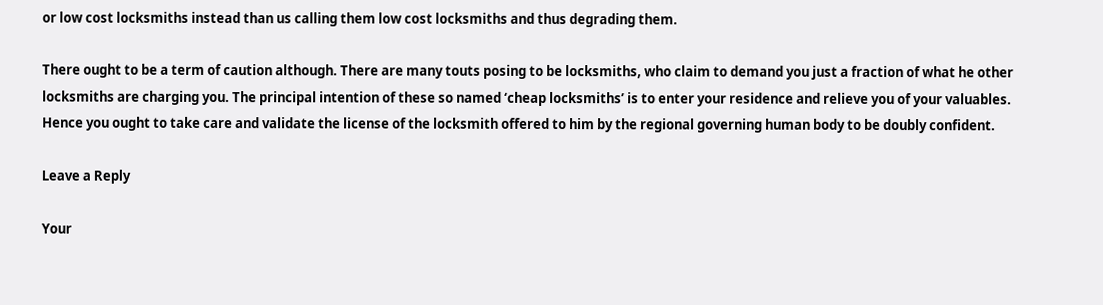or low cost locksmiths instead than us calling them low cost locksmiths and thus degrading them.

There ought to be a term of caution although. There are many touts posing to be locksmiths, who claim to demand you just a fraction of what he other locksmiths are charging you. The principal intention of these so named ‘cheap locksmiths’ is to enter your residence and relieve you of your valuables. Hence you ought to take care and validate the license of the locksmith offered to him by the regional governing human body to be doubly confident.

Leave a Reply

Your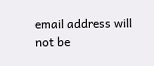email address will not be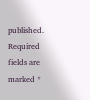published. Required fields are marked *